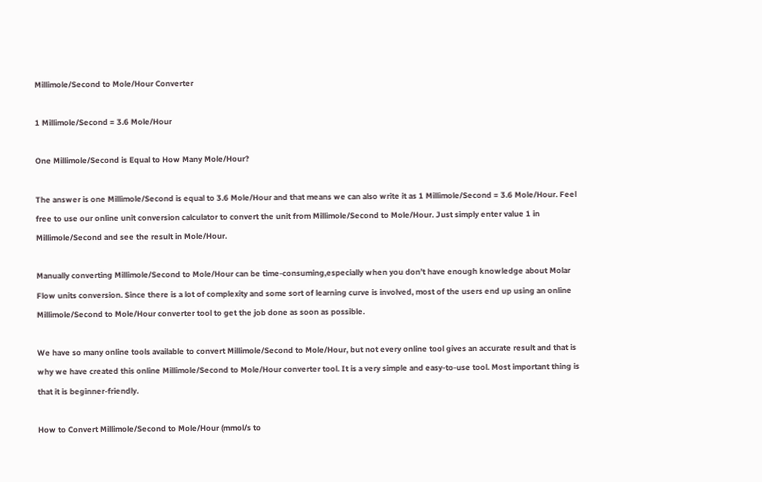Millimole/Second to Mole/Hour Converter

1 Millimole/Second = 3.6 Mole/Hour

One Millimole/Second is Equal to How Many Mole/Hour?

The answer is one Millimole/Second is equal to 3.6 Mole/Hour and that means we can also write it as 1 Millimole/Second = 3.6 Mole/Hour. Feel free to use our online unit conversion calculator to convert the unit from Millimole/Second to Mole/Hour. Just simply enter value 1 in Millimole/Second and see the result in Mole/Hour.

Manually converting Millimole/Second to Mole/Hour can be time-consuming,especially when you don’t have enough knowledge about Molar Flow units conversion. Since there is a lot of complexity and some sort of learning curve is involved, most of the users end up using an online Millimole/Second to Mole/Hour converter tool to get the job done as soon as possible.

We have so many online tools available to convert Millimole/Second to Mole/Hour, but not every online tool gives an accurate result and that is why we have created this online Millimole/Second to Mole/Hour converter tool. It is a very simple and easy-to-use tool. Most important thing is that it is beginner-friendly.

How to Convert Millimole/Second to Mole/Hour (mmol/s to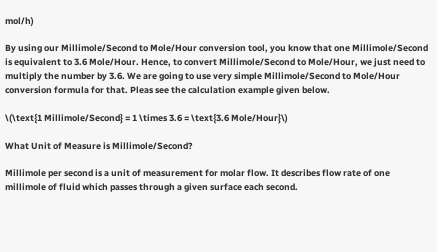mol/h)

By using our Millimole/Second to Mole/Hour conversion tool, you know that one Millimole/Second is equivalent to 3.6 Mole/Hour. Hence, to convert Millimole/Second to Mole/Hour, we just need to multiply the number by 3.6. We are going to use very simple Millimole/Second to Mole/Hour conversion formula for that. Pleas see the calculation example given below.

\(\text{1 Millimole/Second} = 1 \times 3.6 = \text{3.6 Mole/Hour}\)

What Unit of Measure is Millimole/Second?

Millimole per second is a unit of measurement for molar flow. It describes flow rate of one millimole of fluid which passes through a given surface each second.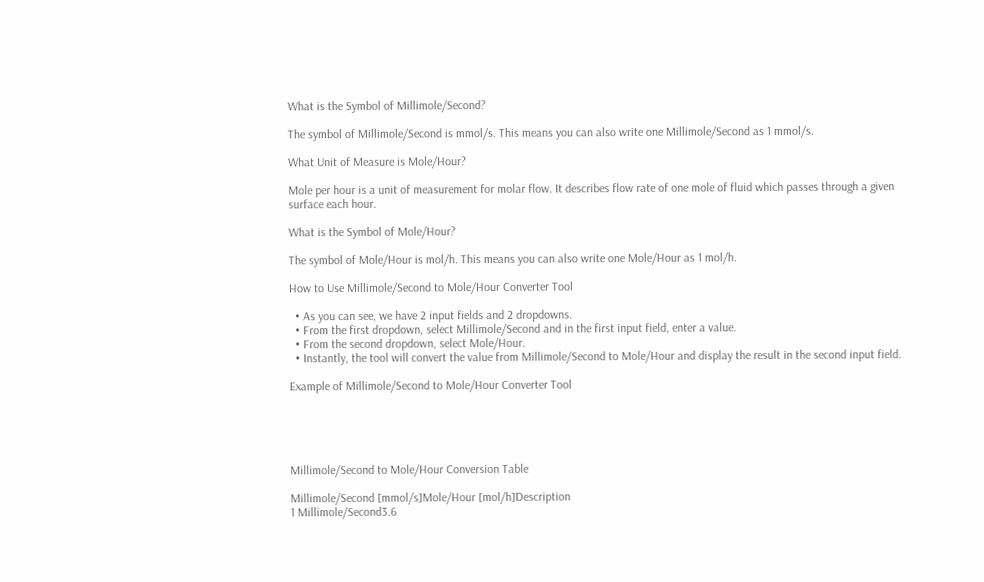What is the Symbol of Millimole/Second?

The symbol of Millimole/Second is mmol/s. This means you can also write one Millimole/Second as 1 mmol/s.

What Unit of Measure is Mole/Hour?

Mole per hour is a unit of measurement for molar flow. It describes flow rate of one mole of fluid which passes through a given surface each hour.

What is the Symbol of Mole/Hour?

The symbol of Mole/Hour is mol/h. This means you can also write one Mole/Hour as 1 mol/h.

How to Use Millimole/Second to Mole/Hour Converter Tool

  • As you can see, we have 2 input fields and 2 dropdowns.
  • From the first dropdown, select Millimole/Second and in the first input field, enter a value.
  • From the second dropdown, select Mole/Hour.
  • Instantly, the tool will convert the value from Millimole/Second to Mole/Hour and display the result in the second input field.

Example of Millimole/Second to Mole/Hour Converter Tool





Millimole/Second to Mole/Hour Conversion Table

Millimole/Second [mmol/s]Mole/Hour [mol/h]Description
1 Millimole/Second3.6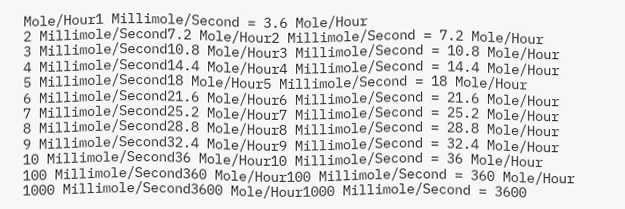Mole/Hour1 Millimole/Second = 3.6 Mole/Hour
2 Millimole/Second7.2 Mole/Hour2 Millimole/Second = 7.2 Mole/Hour
3 Millimole/Second10.8 Mole/Hour3 Millimole/Second = 10.8 Mole/Hour
4 Millimole/Second14.4 Mole/Hour4 Millimole/Second = 14.4 Mole/Hour
5 Millimole/Second18 Mole/Hour5 Millimole/Second = 18 Mole/Hour
6 Millimole/Second21.6 Mole/Hour6 Millimole/Second = 21.6 Mole/Hour
7 Millimole/Second25.2 Mole/Hour7 Millimole/Second = 25.2 Mole/Hour
8 Millimole/Second28.8 Mole/Hour8 Millimole/Second = 28.8 Mole/Hour
9 Millimole/Second32.4 Mole/Hour9 Millimole/Second = 32.4 Mole/Hour
10 Millimole/Second36 Mole/Hour10 Millimole/Second = 36 Mole/Hour
100 Millimole/Second360 Mole/Hour100 Millimole/Second = 360 Mole/Hour
1000 Millimole/Second3600 Mole/Hour1000 Millimole/Second = 3600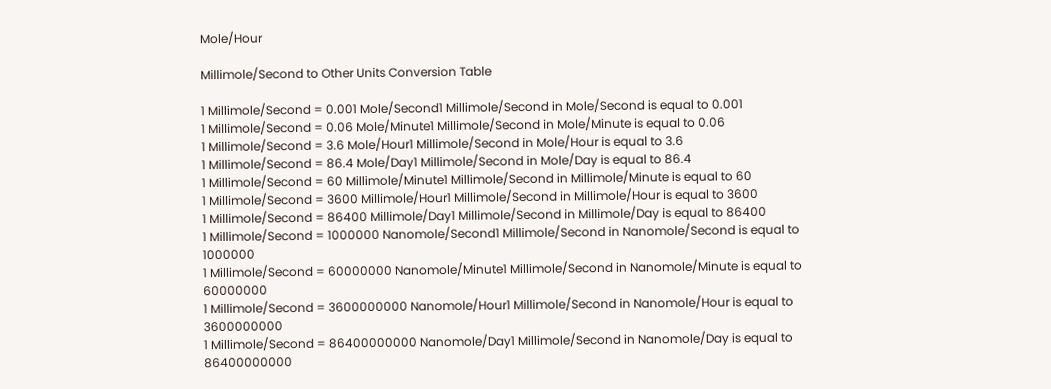Mole/Hour

Millimole/Second to Other Units Conversion Table

1 Millimole/Second = 0.001 Mole/Second1 Millimole/Second in Mole/Second is equal to 0.001
1 Millimole/Second = 0.06 Mole/Minute1 Millimole/Second in Mole/Minute is equal to 0.06
1 Millimole/Second = 3.6 Mole/Hour1 Millimole/Second in Mole/Hour is equal to 3.6
1 Millimole/Second = 86.4 Mole/Day1 Millimole/Second in Mole/Day is equal to 86.4
1 Millimole/Second = 60 Millimole/Minute1 Millimole/Second in Millimole/Minute is equal to 60
1 Millimole/Second = 3600 Millimole/Hour1 Millimole/Second in Millimole/Hour is equal to 3600
1 Millimole/Second = 86400 Millimole/Day1 Millimole/Second in Millimole/Day is equal to 86400
1 Millimole/Second = 1000000 Nanomole/Second1 Millimole/Second in Nanomole/Second is equal to 1000000
1 Millimole/Second = 60000000 Nanomole/Minute1 Millimole/Second in Nanomole/Minute is equal to 60000000
1 Millimole/Second = 3600000000 Nanomole/Hour1 Millimole/Second in Nanomole/Hour is equal to 3600000000
1 Millimole/Second = 86400000000 Nanomole/Day1 Millimole/Second in Nanomole/Day is equal to 86400000000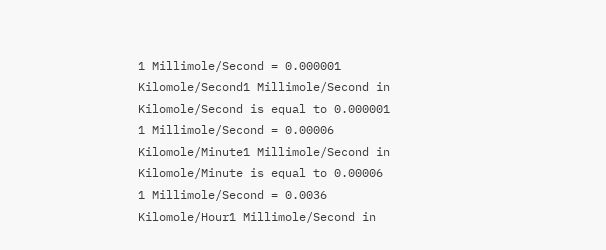1 Millimole/Second = 0.000001 Kilomole/Second1 Millimole/Second in Kilomole/Second is equal to 0.000001
1 Millimole/Second = 0.00006 Kilomole/Minute1 Millimole/Second in Kilomole/Minute is equal to 0.00006
1 Millimole/Second = 0.0036 Kilomole/Hour1 Millimole/Second in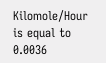Kilomole/Hour is equal to 0.0036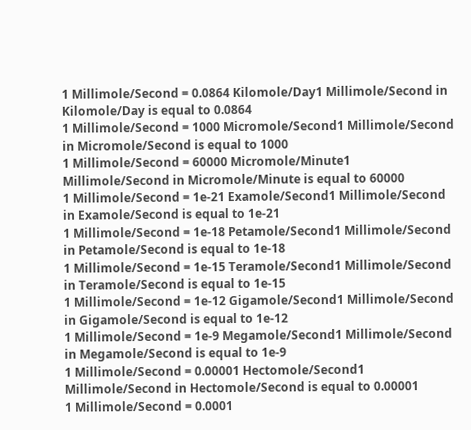1 Millimole/Second = 0.0864 Kilomole/Day1 Millimole/Second in Kilomole/Day is equal to 0.0864
1 Millimole/Second = 1000 Micromole/Second1 Millimole/Second in Micromole/Second is equal to 1000
1 Millimole/Second = 60000 Micromole/Minute1 Millimole/Second in Micromole/Minute is equal to 60000
1 Millimole/Second = 1e-21 Examole/Second1 Millimole/Second in Examole/Second is equal to 1e-21
1 Millimole/Second = 1e-18 Petamole/Second1 Millimole/Second in Petamole/Second is equal to 1e-18
1 Millimole/Second = 1e-15 Teramole/Second1 Millimole/Second in Teramole/Second is equal to 1e-15
1 Millimole/Second = 1e-12 Gigamole/Second1 Millimole/Second in Gigamole/Second is equal to 1e-12
1 Millimole/Second = 1e-9 Megamole/Second1 Millimole/Second in Megamole/Second is equal to 1e-9
1 Millimole/Second = 0.00001 Hectomole/Second1 Millimole/Second in Hectomole/Second is equal to 0.00001
1 Millimole/Second = 0.0001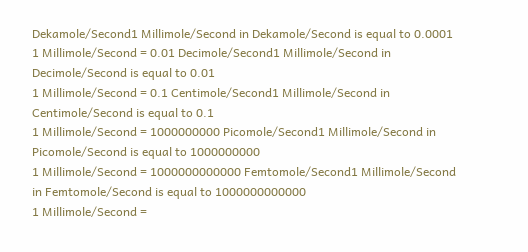Dekamole/Second1 Millimole/Second in Dekamole/Second is equal to 0.0001
1 Millimole/Second = 0.01 Decimole/Second1 Millimole/Second in Decimole/Second is equal to 0.01
1 Millimole/Second = 0.1 Centimole/Second1 Millimole/Second in Centimole/Second is equal to 0.1
1 Millimole/Second = 1000000000 Picomole/Second1 Millimole/Second in Picomole/Second is equal to 1000000000
1 Millimole/Second = 1000000000000 Femtomole/Second1 Millimole/Second in Femtomole/Second is equal to 1000000000000
1 Millimole/Second =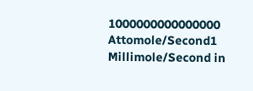1000000000000000 Attomole/Second1 Millimole/Second in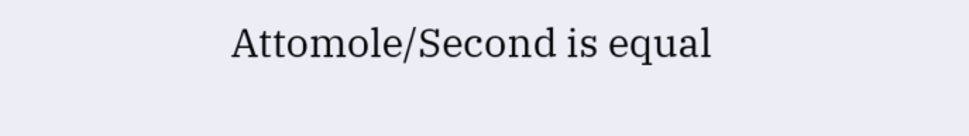Attomole/Second is equal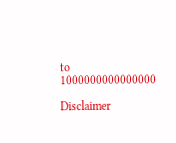to 1000000000000000

Disclaimer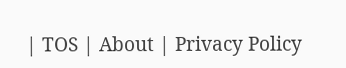| TOS | About | Privacy Policy